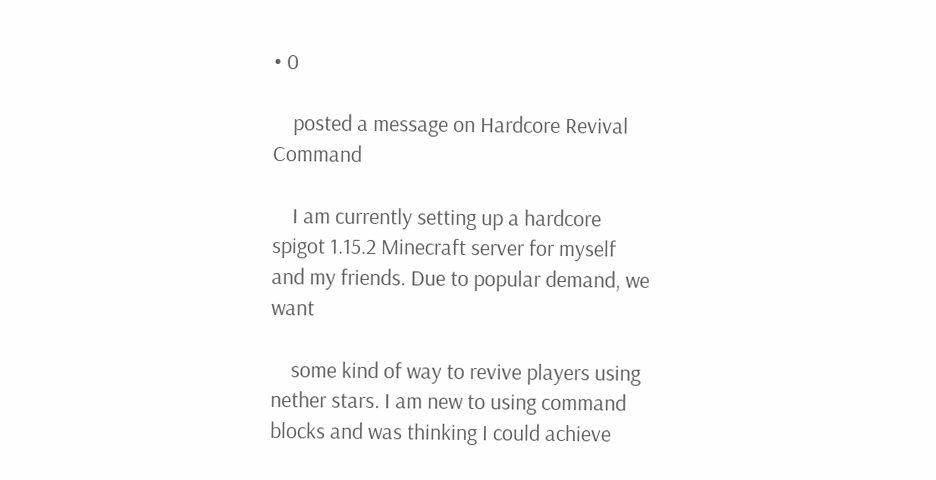• 0

    posted a message on Hardcore Revival Command

    I am currently setting up a hardcore spigot 1.15.2 Minecraft server for myself and my friends. Due to popular demand, we want

    some kind of way to revive players using nether stars. I am new to using command blocks and was thinking I could achieve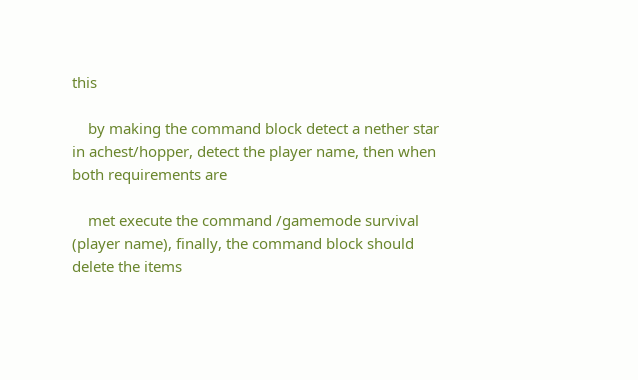this

    by making the command block detect a nether star in achest/hopper, detect the player name, then when both requirements are

    met execute the command /gamemode survival (player name), finally, the command block should delete the items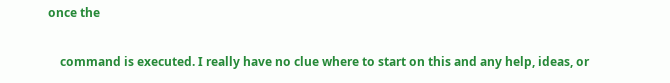once the

    command is executed. I really have no clue where to start on this and any help, ideas, or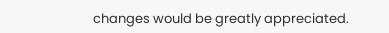changes would be greatly appreciated.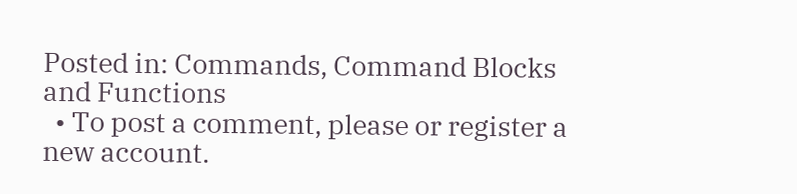Posted in: Commands, Command Blocks and Functions
  • To post a comment, please or register a new account.